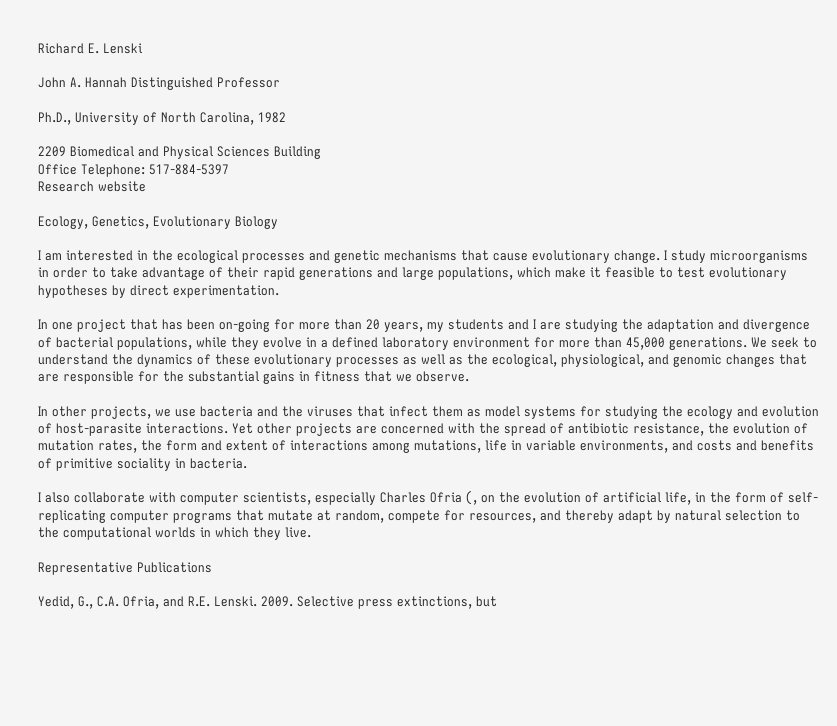Richard E. Lenski

John A. Hannah Distinguished Professor

Ph.D., University of North Carolina, 1982

2209 Biomedical and Physical Sciences Building
Office Telephone: 517-884-5397
Research website

Ecology, Genetics, Evolutionary Biology

I am interested in the ecological processes and genetic mechanisms that cause evolutionary change. I study microorganisms in order to take advantage of their rapid generations and large populations, which make it feasible to test evolutionary hypotheses by direct experimentation.

In one project that has been on-going for more than 20 years, my students and I are studying the adaptation and divergence of bacterial populations, while they evolve in a defined laboratory environment for more than 45,000 generations. We seek to understand the dynamics of these evolutionary processes as well as the ecological, physiological, and genomic changes that are responsible for the substantial gains in fitness that we observe.

In other projects, we use bacteria and the viruses that infect them as model systems for studying the ecology and evolution of host-parasite interactions. Yet other projects are concerned with the spread of antibiotic resistance, the evolution of mutation rates, the form and extent of interactions among mutations, life in variable environments, and costs and benefits of primitive sociality in bacteria.

I also collaborate with computer scientists, especially Charles Ofria (, on the evolution of artificial life, in the form of self-replicating computer programs that mutate at random, compete for resources, and thereby adapt by natural selection to the computational worlds in which they live.

Representative Publications

Yedid, G., C.A. Ofria, and R.E. Lenski. 2009. Selective press extinctions, but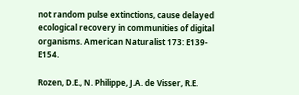not random pulse extinctions, cause delayed ecological recovery in communities of digital organisms. American Naturalist 173: E139-E154.

Rozen, D.E., N. Philippe, J.A. de Visser, R.E.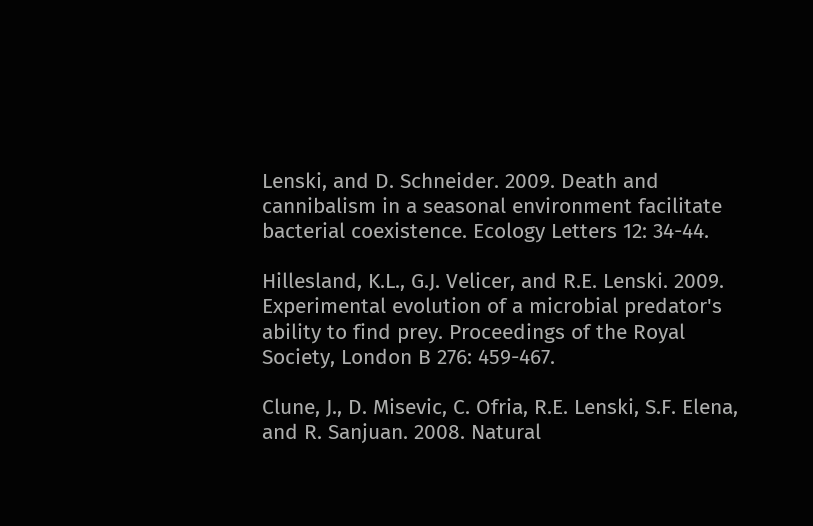Lenski, and D. Schneider. 2009. Death and cannibalism in a seasonal environment facilitate bacterial coexistence. Ecology Letters 12: 34-44.

Hillesland, K.L., G.J. Velicer, and R.E. Lenski. 2009. Experimental evolution of a microbial predator's ability to find prey. Proceedings of the Royal Society, London B 276: 459-467.

Clune, J., D. Misevic, C. Ofria, R.E. Lenski, S.F. Elena, and R. Sanjuan. 2008. Natural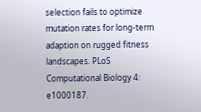selection fails to optimize mutation rates for long-term adaption on rugged fitness landscapes. PLoS Computational Biology 4: e1000187.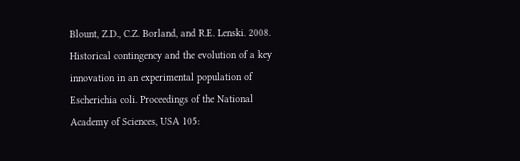Blount, Z.D., C.Z. Borland, and R.E. Lenski. 2008. Historical contingency and the evolution of a key innovation in an experimental population of Escherichia coli. Proceedings of the National Academy of Sciences, USA 105: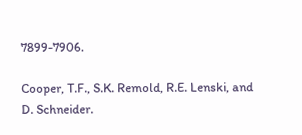7899-7906.

Cooper, T.F., S.K. Remold, R.E. Lenski, and D. Schneider.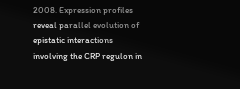2008. Expression profiles reveal parallel evolution of epistatic interactions involving the CRP regulon in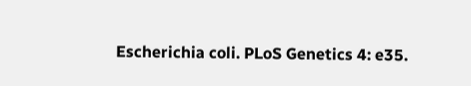Escherichia coli. PLoS Genetics 4: e35.